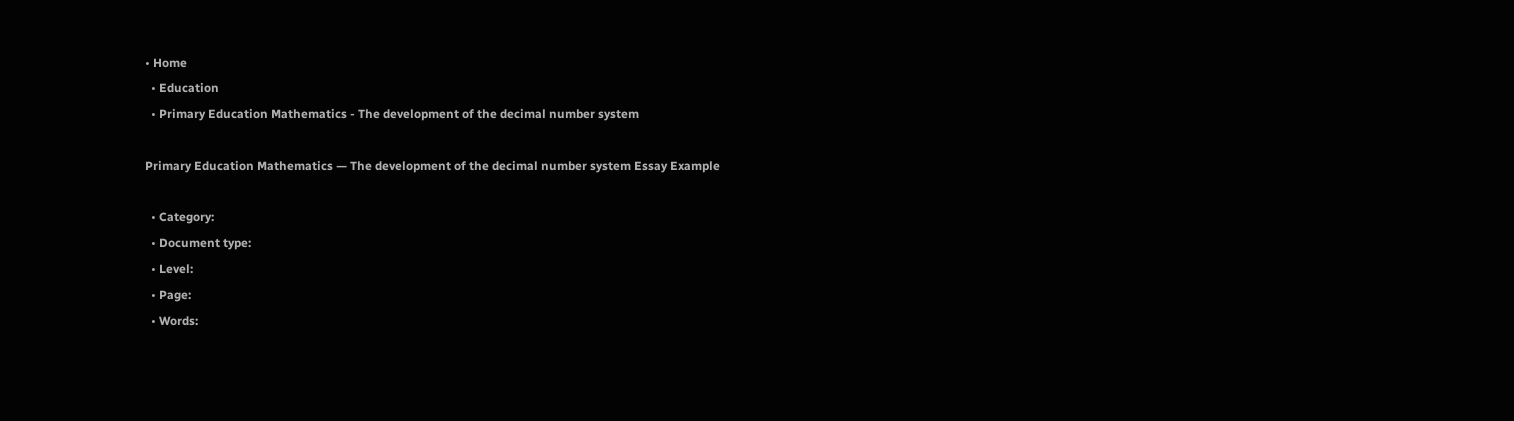• Home
  • Education
  • Primary Education Mathematics - The development of the decimal number system

Primary Education Mathematics — The development of the decimal number system Essay Example

  • Category:
  • Document type:
  • Level:
  • Page:
  • Words: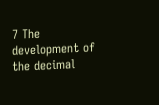7 The development of the decimal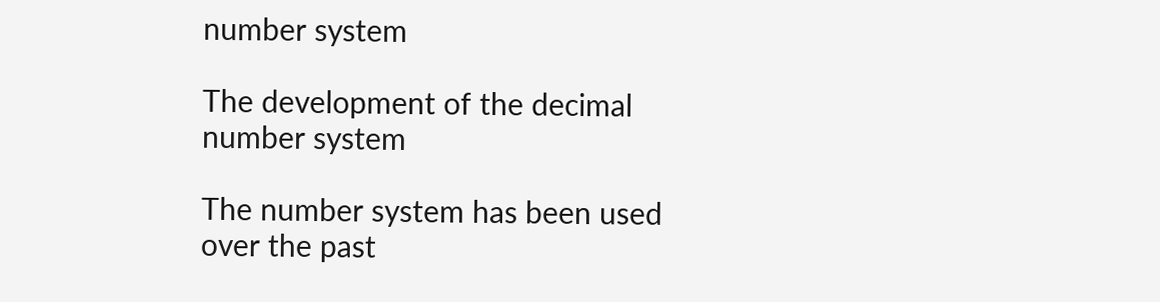number system

The development of the decimal number system

The number system has been used over the past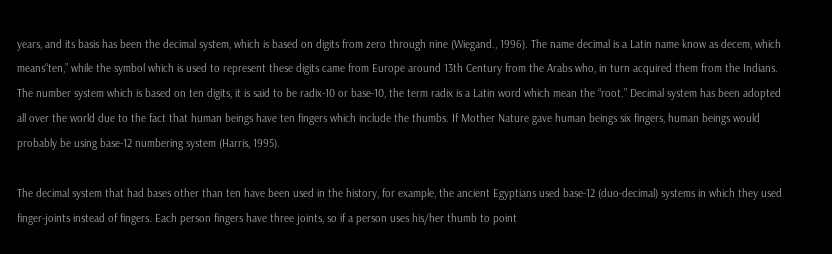years, and its basis has been the decimal system, which is based on digits from zero through nine (Wiegand., 1996). The name decimal is a Latin name know as decem, which means“ten,” while the symbol which is used to represent these digits came from Europe around 13th Century from the Arabs who, in turn acquired them from the Indians. The number system which is based on ten digits, it is said to be radix-10 or base-10, the term radix is a Latin word which mean the “root.” Decimal system has been adopted all over the world due to the fact that human beings have ten fingers which include the thumbs. If Mother Nature gave human beings six fingers, human beings would probably be using base-12 numbering system (Harris, 1995).

The decimal system that had bases other than ten have been used in the history, for example, the ancient Egyptians used base-12 (duo-decimal) systems in which they used finger-joints instead of fingers. Each person fingers have three joints, so if a person uses his/her thumb to point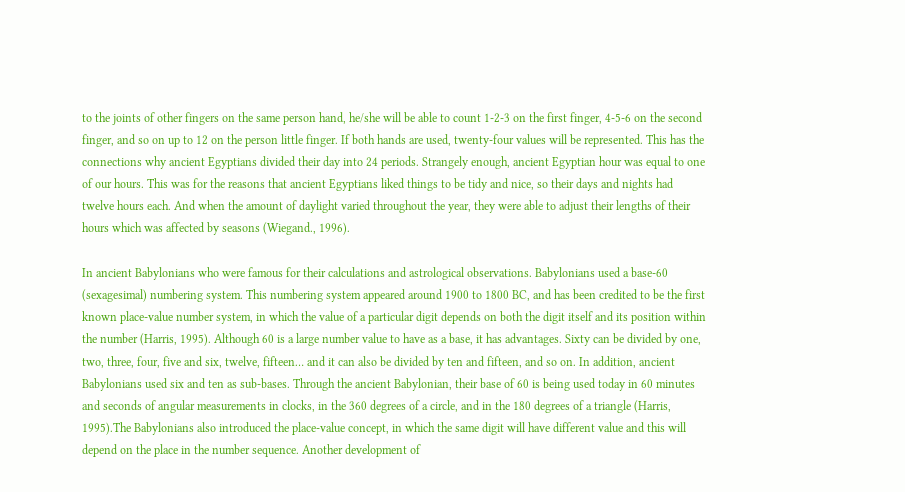to the joints of other fingers on the same person hand, he/she will be able to count 1-2-3 on the first finger, 4-5-6 on the second finger, and so on up to 12 on the person little finger. If both hands are used, twenty-four values will be represented. This has the connections why ancient Egyptians divided their day into 24 periods. Strangely enough, ancient Egyptian hour was equal to one of our hours. This was for the reasons that ancient Egyptians liked things to be tidy and nice, so their days and nights had twelve hours each. And when the amount of daylight varied throughout the year, they were able to adjust their lengths of their hours which was affected by seasons (Wiegand., 1996).

In ancient Babylonians who were famous for their calculations and astrological observations. Babylonians used a base-60 (sexagesimal) numbering system. This numbering system appeared around 1900 to 1800 BC, and has been credited to be the first known place-value number system, in which the value of a particular digit depends on both the digit itself and its position within the number (Harris, 1995). Although 60 is a large number value to have as a base, it has advantages. Sixty can be divided by one, two, three, four, five and six, twelve, fifteen… and it can also be divided by ten and fifteen, and so on. In addition, ancient Babylonians used six and ten as sub-bases. Through the ancient Babylonian, their base of 60 is being used today in 60 minutes and seconds of angular measurements in clocks, in the 360 degrees of a circle, and in the 180 degrees of a triangle (Harris, 1995).The Babylonians also introduced the place-value concept, in which the same digit will have different value and this will depend on the place in the number sequence. Another development of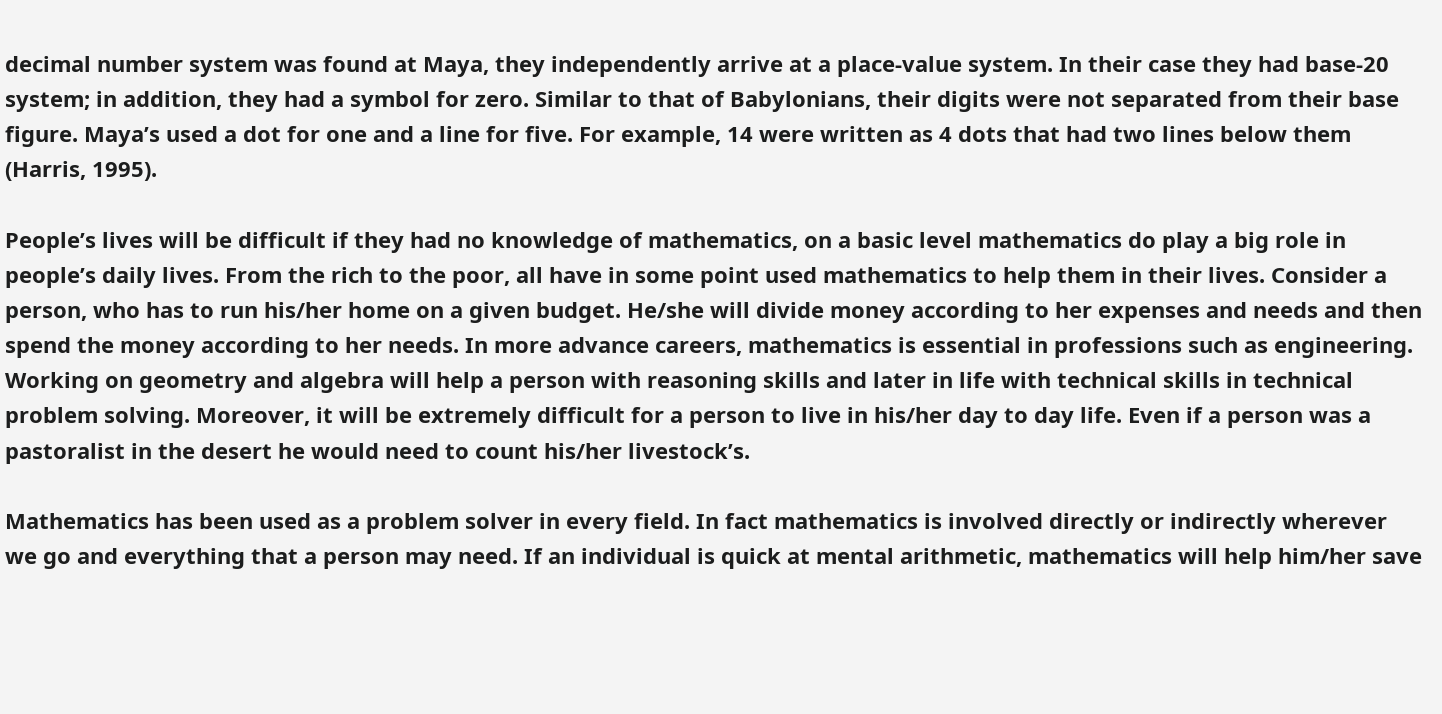decimal number system was found at Maya, they independently arrive at a place-value system. In their case they had base-20 system; in addition, they had a symbol for zero. Similar to that of Babylonians, their digits were not separated from their base figure. Maya’s used a dot for one and a line for five. For example, 14 were written as 4 dots that had two lines below them (Harris, 1995).

People’s lives will be difficult if they had no knowledge of mathematics, on a basic level mathematics do play a big role in people’s daily lives. From the rich to the poor, all have in some point used mathematics to help them in their lives. Consider a person, who has to run his/her home on a given budget. He/she will divide money according to her expenses and needs and then spend the money according to her needs. In more advance careers, mathematics is essential in professions such as engineering. Working on geometry and algebra will help a person with reasoning skills and later in life with technical skills in technical problem solving. Moreover, it will be extremely difficult for a person to live in his/her day to day life. Even if a person was a pastoralist in the desert he would need to count his/her livestock’s.

Mathematics has been used as a problem solver in every field. In fact mathematics is involved directly or indirectly wherever we go and everything that a person may need. If an individual is quick at mental arithmetic, mathematics will help him/her save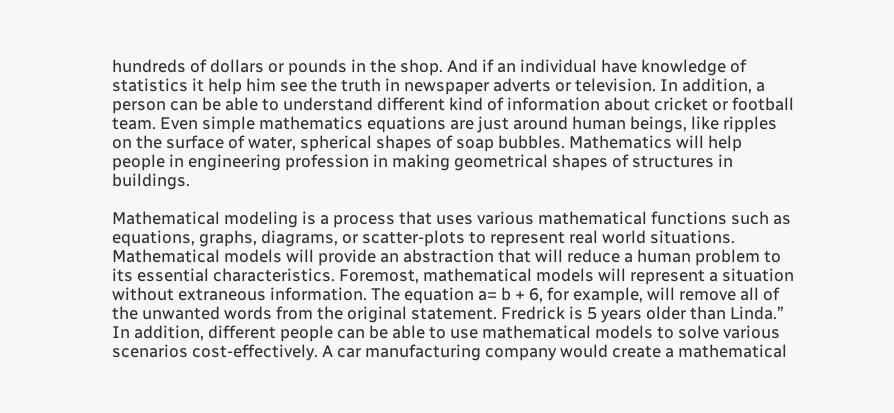hundreds of dollars or pounds in the shop. And if an individual have knowledge of statistics it help him see the truth in newspaper adverts or television. In addition, a person can be able to understand different kind of information about cricket or football team. Even simple mathematics equations are just around human beings, like ripples on the surface of water, spherical shapes of soap bubbles. Mathematics will help people in engineering profession in making geometrical shapes of structures in buildings.

Mathematical modeling is a process that uses various mathematical functions such as equations, graphs, diagrams, or scatter-plots to represent real world situations. Mathematical models will provide an abstraction that will reduce a human problem to its essential characteristics. Foremost, mathematical models will represent a situation without extraneous information. The equation a= b + 6, for example, will remove all of the unwanted words from the original statement. Fredrick is 5 years older than Linda.” In addition, different people can be able to use mathematical models to solve various scenarios cost-effectively. A car manufacturing company would create a mathematical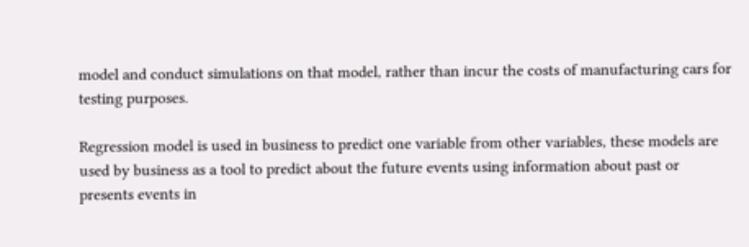model and conduct simulations on that model, rather than incur the costs of manufacturing cars for testing purposes.

Regression model is used in business to predict one variable from other variables, these models are used by business as a tool to predict about the future events using information about past or presents events in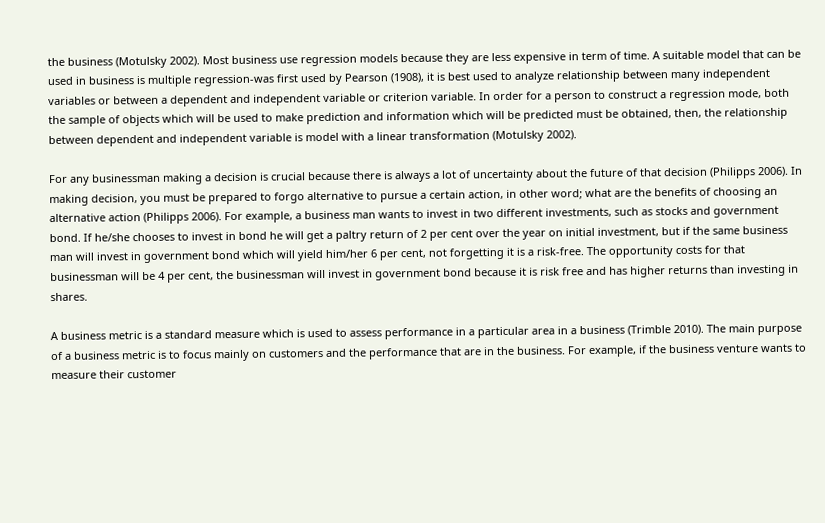the business (Motulsky 2002). Most business use regression models because they are less expensive in term of time. A suitable model that can be used in business is multiple regression-was first used by Pearson (1908), it is best used to analyze relationship between many independent variables or between a dependent and independent variable or criterion variable. In order for a person to construct a regression mode, both the sample of objects which will be used to make prediction and information which will be predicted must be obtained, then, the relationship between dependent and independent variable is model with a linear transformation (Motulsky 2002).

For any businessman making a decision is crucial because there is always a lot of uncertainty about the future of that decision (Philipps 2006). In making decision, you must be prepared to forgo alternative to pursue a certain action, in other word; what are the benefits of choosing an alternative action (Philipps 2006). For example, a business man wants to invest in two different investments, such as stocks and government bond. If he/she chooses to invest in bond he will get a paltry return of 2 per cent over the year on initial investment, but if the same business man will invest in government bond which will yield him/her 6 per cent, not forgetting it is a risk-free. The opportunity costs for that businessman will be 4 per cent, the businessman will invest in government bond because it is risk free and has higher returns than investing in shares.

A business metric is a standard measure which is used to assess performance in a particular area in a business (Trimble 2010). The main purpose of a business metric is to focus mainly on customers and the performance that are in the business. For example, if the business venture wants to measure their customer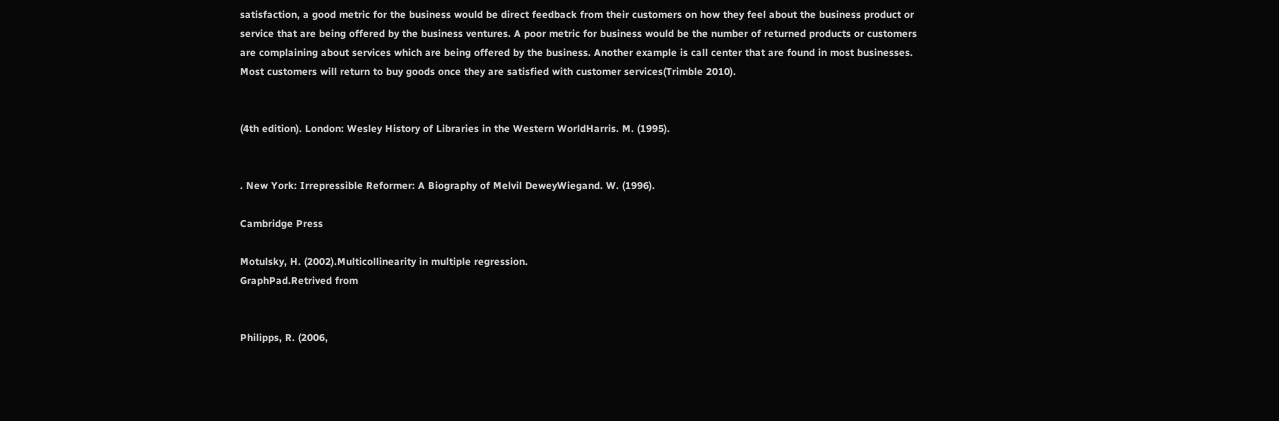satisfaction, a good metric for the business would be direct feedback from their customers on how they feel about the business product or service that are being offered by the business ventures. A poor metric for business would be the number of returned products or customers are complaining about services which are being offered by the business. Another example is call center that are found in most businesses. Most customers will return to buy goods once they are satisfied with customer services(Trimble 2010).


(4th edition). London: Wesley History of Libraries in the Western WorldHarris. M. (1995).


. New York: Irrepressible Reformer: A Biography of Melvil DeweyWiegand. W. (1996).

Cambridge Press

Motulsky, H. (2002).Multicollinearity in multiple regression.
GraphPad.Retrived from


Philipps, R. (2006,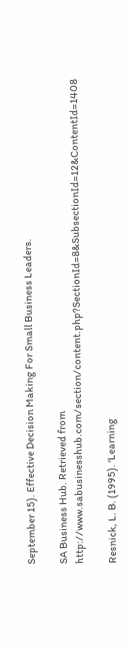September 15). Effective Decision Making For Small Business Leaders.

SA Business Hub. Retrieved from http://www.sabusinesshub.com/section/content.php?SectionId=8&SubsectionId=12&ContentId=1408

Resnick, L. B. (1995). ‘Learning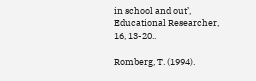in school and out’, Educational Researcher, 16, 13-20..

Romberg, T. (1994).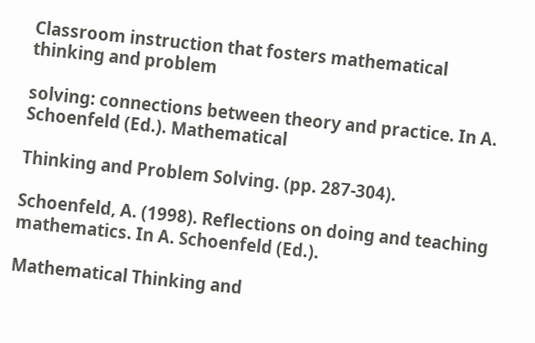Classroom instruction that fosters mathematical thinking and problem

solving: connections between theory and practice. In A. Schoenfeld (Ed.). Mathematical

Thinking and Problem Solving. (pp. 287-304).

Schoenfeld, A. (1998). Reflections on doing and teaching mathematics. In A. Schoenfeld (Ed.).

Mathematical Thinking and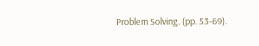Problem Solving. (pp. 53-69).